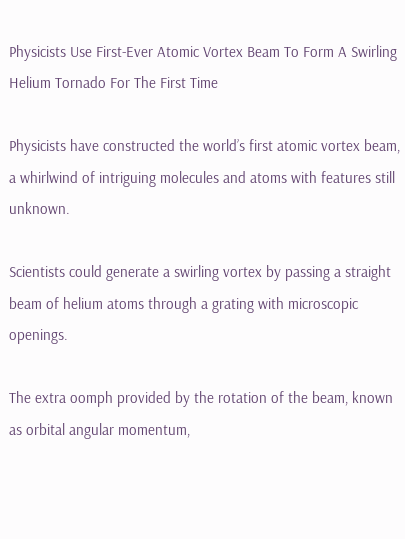Physicists Use First-Ever Atomic Vortex Beam To Form A Swirling Helium Tornado For The First Time

Physicists have constructed the world’s first atomic vortex beam, a whirlwind of intriguing molecules and atoms with features still unknown.

Scientists could generate a swirling vortex by passing a straight beam of helium atoms through a grating with microscopic openings.

The extra oomph provided by the rotation of the beam, known as orbital angular momentum,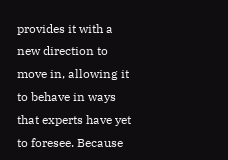provides it with a new direction to move in, allowing it to behave in ways that experts have yet to foresee. Because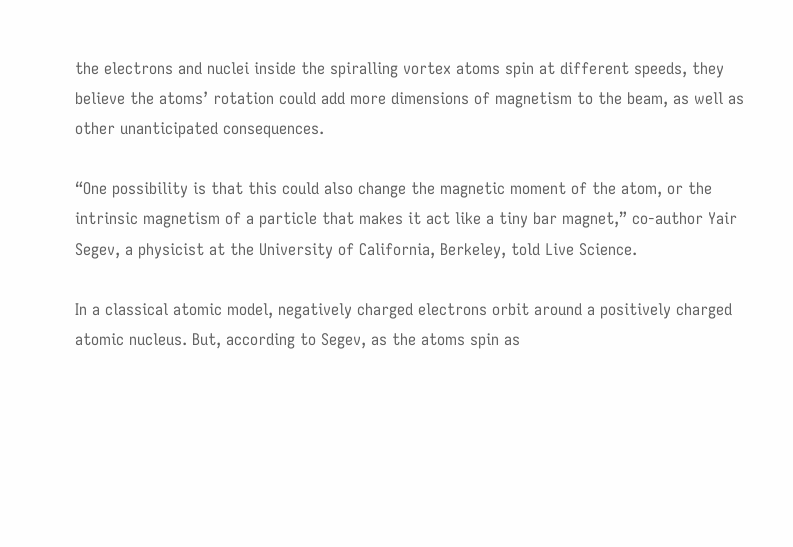the electrons and nuclei inside the spiralling vortex atoms spin at different speeds, they believe the atoms’ rotation could add more dimensions of magnetism to the beam, as well as other unanticipated consequences.

“One possibility is that this could also change the magnetic moment of the atom, or the intrinsic magnetism of a particle that makes it act like a tiny bar magnet,” co-author Yair Segev, a physicist at the University of California, Berkeley, told Live Science.

In a classical atomic model, negatively charged electrons orbit around a positively charged atomic nucleus. But, according to Segev, as the atoms spin as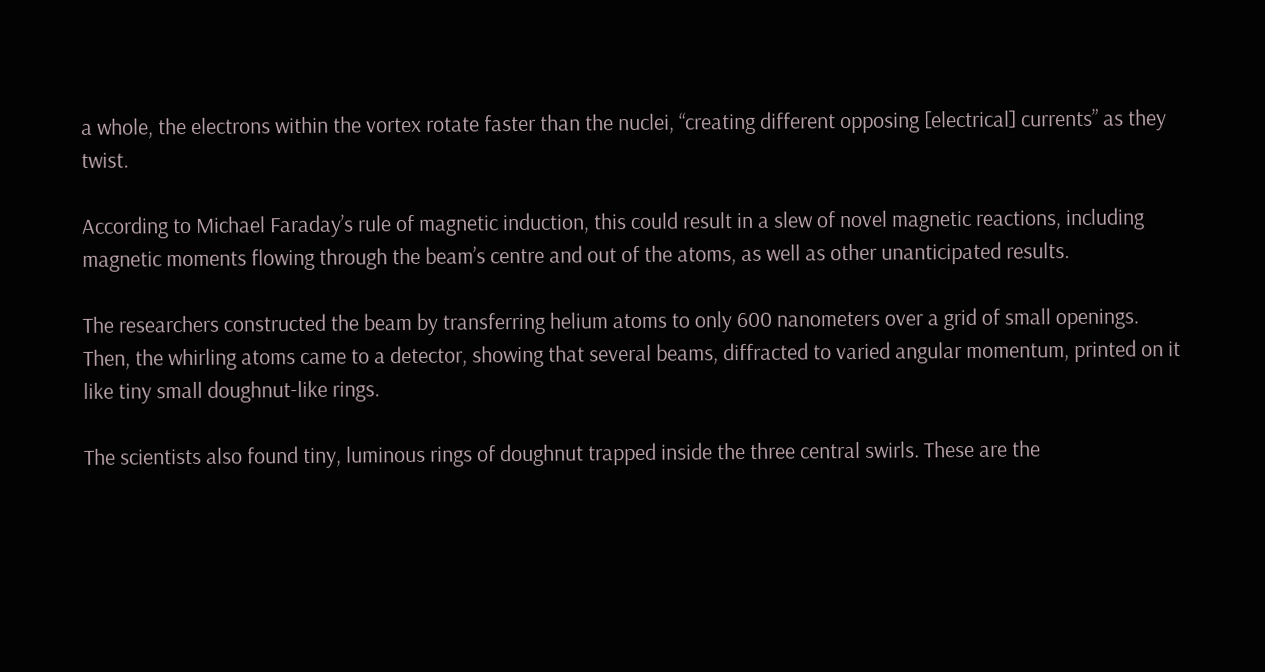a whole, the electrons within the vortex rotate faster than the nuclei, “creating different opposing [electrical] currents” as they twist.

According to Michael Faraday’s rule of magnetic induction, this could result in a slew of novel magnetic reactions, including magnetic moments flowing through the beam’s centre and out of the atoms, as well as other unanticipated results.

The researchers constructed the beam by transferring helium atoms to only 600 nanometers over a grid of small openings. Then, the whirling atoms came to a detector, showing that several beams, diffracted to varied angular momentum, printed on it like tiny small doughnut-like rings.

The scientists also found tiny, luminous rings of doughnut trapped inside the three central swirls. These are the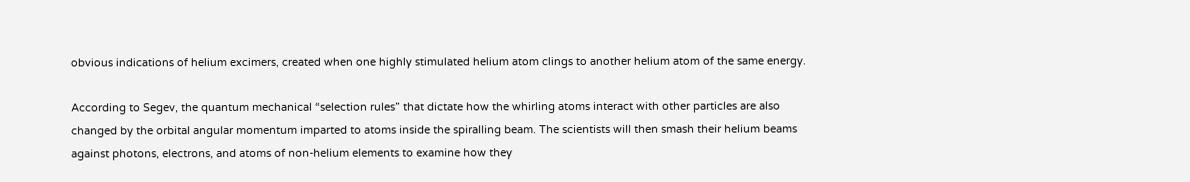obvious indications of helium excimers, created when one highly stimulated helium atom clings to another helium atom of the same energy.

According to Segev, the quantum mechanical “selection rules” that dictate how the whirling atoms interact with other particles are also changed by the orbital angular momentum imparted to atoms inside the spiralling beam. The scientists will then smash their helium beams against photons, electrons, and atoms of non-helium elements to examine how they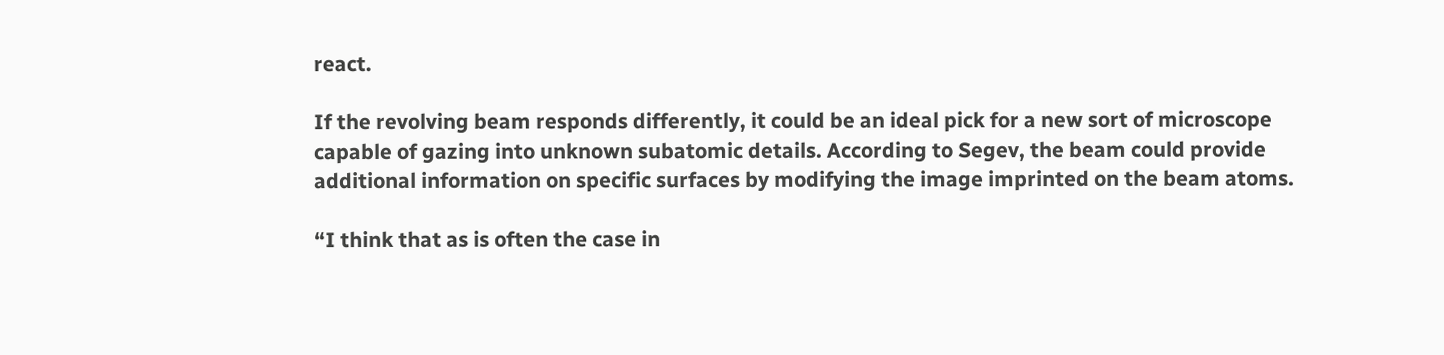react.

If the revolving beam responds differently, it could be an ideal pick for a new sort of microscope capable of gazing into unknown subatomic details. According to Segev, the beam could provide additional information on specific surfaces by modifying the image imprinted on the beam atoms.

“I think that as is often the case in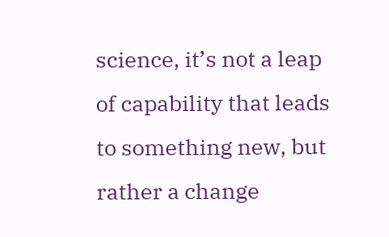science, it’s not a leap of capability that leads to something new, but rather a change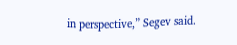in perspective,” Segev said.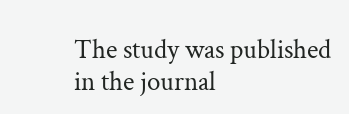The study was published in the journal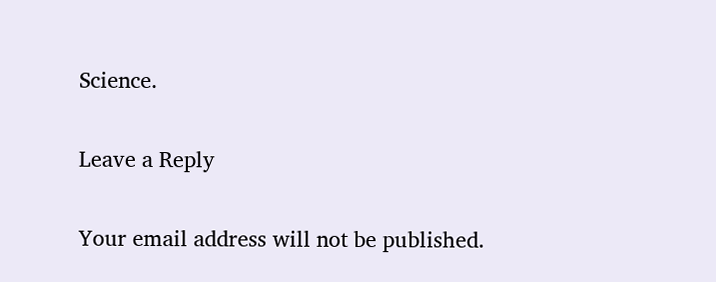Science.

Leave a Reply

Your email address will not be published.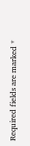Required fields are marked *